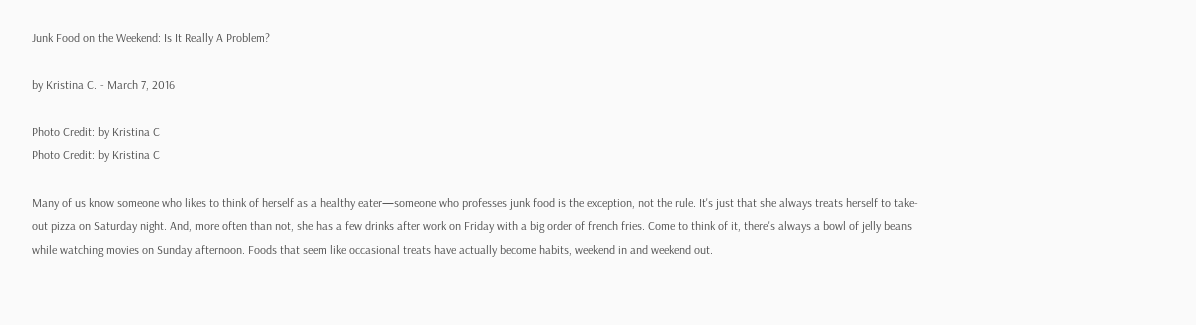Junk Food on the Weekend: Is It Really A Problem?

by Kristina C. - March 7, 2016

Photo Credit: by Kristina C
Photo Credit: by Kristina C

Many of us know someone who likes to think of herself as a healthy eater—someone who professes junk food is the exception, not the rule. It's just that she always treats herself to take-out pizza on Saturday night. And, more often than not, she has a few drinks after work on Friday with a big order of french fries. Come to think of it, there's always a bowl of jelly beans while watching movies on Sunday afternoon. Foods that seem like occasional treats have actually become habits, weekend in and weekend out.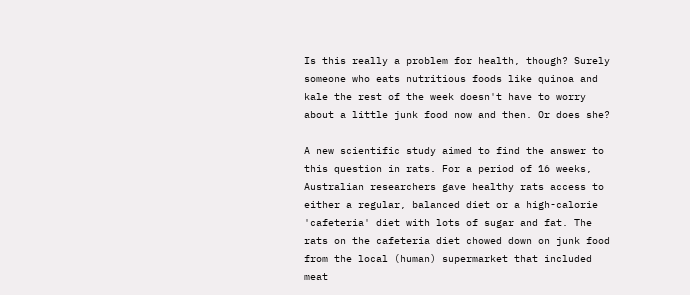Is this really a problem for health, though? Surely someone who eats nutritious foods like quinoa and kale the rest of the week doesn't have to worry about a little junk food now and then. Or does she?

A new scientific study aimed to find the answer to this question in rats. For a period of 16 weeks, Australian researchers gave healthy rats access to either a regular, balanced diet or a high-calorie 'cafeteria' diet with lots of sugar and fat. The rats on the cafeteria diet chowed down on junk food from the local (human) supermarket that included meat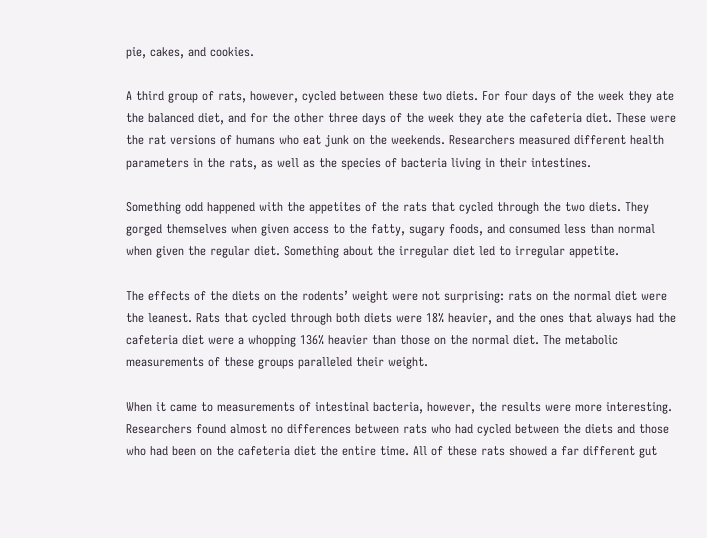pie, cakes, and cookies.

A third group of rats, however, cycled between these two diets. For four days of the week they ate the balanced diet, and for the other three days of the week they ate the cafeteria diet. These were the rat versions of humans who eat junk on the weekends. Researchers measured different health parameters in the rats, as well as the species of bacteria living in their intestines.

Something odd happened with the appetites of the rats that cycled through the two diets. They gorged themselves when given access to the fatty, sugary foods, and consumed less than normal when given the regular diet. Something about the irregular diet led to irregular appetite.

The effects of the diets on the rodents’ weight were not surprising: rats on the normal diet were the leanest. Rats that cycled through both diets were 18% heavier, and the ones that always had the cafeteria diet were a whopping 136% heavier than those on the normal diet. The metabolic measurements of these groups paralleled their weight.

When it came to measurements of intestinal bacteria, however, the results were more interesting. Researchers found almost no differences between rats who had cycled between the diets and those who had been on the cafeteria diet the entire time. All of these rats showed a far different gut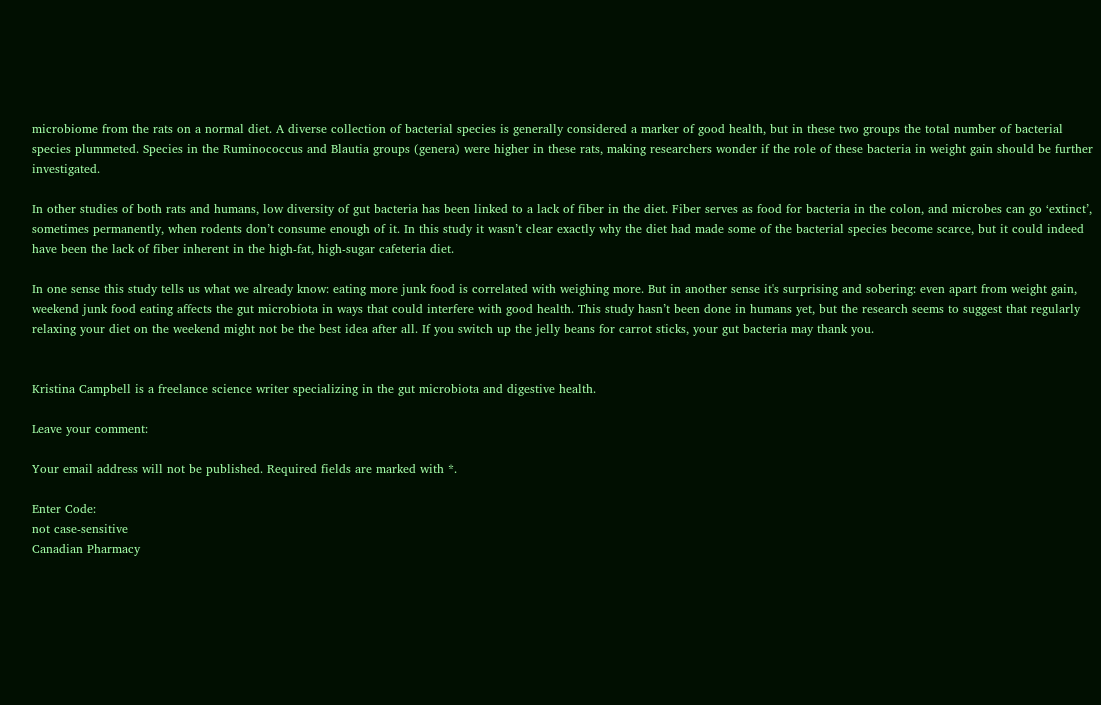microbiome from the rats on a normal diet. A diverse collection of bacterial species is generally considered a marker of good health, but in these two groups the total number of bacterial species plummeted. Species in the Ruminococcus and Blautia groups (genera) were higher in these rats, making researchers wonder if the role of these bacteria in weight gain should be further investigated.

In other studies of both rats and humans, low diversity of gut bacteria has been linked to a lack of fiber in the diet. Fiber serves as food for bacteria in the colon, and microbes can go ‘extinct’, sometimes permanently, when rodents don’t consume enough of it. In this study it wasn’t clear exactly why the diet had made some of the bacterial species become scarce, but it could indeed have been the lack of fiber inherent in the high-fat, high-sugar cafeteria diet.

In one sense this study tells us what we already know: eating more junk food is correlated with weighing more. But in another sense it's surprising and sobering: even apart from weight gain, weekend junk food eating affects the gut microbiota in ways that could interfere with good health. This study hasn’t been done in humans yet, but the research seems to suggest that regularly relaxing your diet on the weekend might not be the best idea after all. If you switch up the jelly beans for carrot sticks, your gut bacteria may thank you.


Kristina Campbell is a freelance science writer specializing in the gut microbiota and digestive health.

Leave your comment:

Your email address will not be published. Required fields are marked with *.

Enter Code:
not case-sensitive
Canadian Pharmacy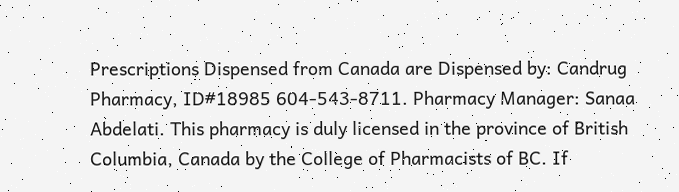Prescriptions Dispensed from Canada are Dispensed by: Candrug Pharmacy, ID#18985 604-543-8711. Pharmacy Manager: Sanaa Abdelati. This pharmacy is duly licensed in the province of British Columbia, Canada by the College of Pharmacists of BC. If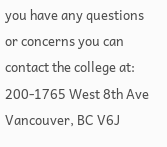you have any questions or concerns you can contact the college at: 200-1765 West 8th Ave Vancouver, BC V6J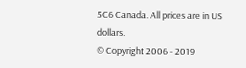5C6 Canada. All prices are in US dollars.
© Copyright 2006 - 2019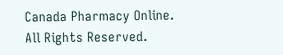Canada Pharmacy Online. All Rights Reserved.